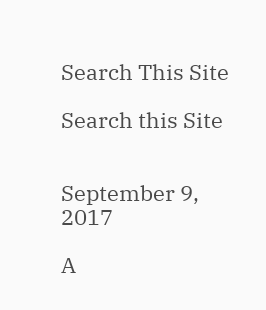Search This Site

Search this Site


September 9, 2017

A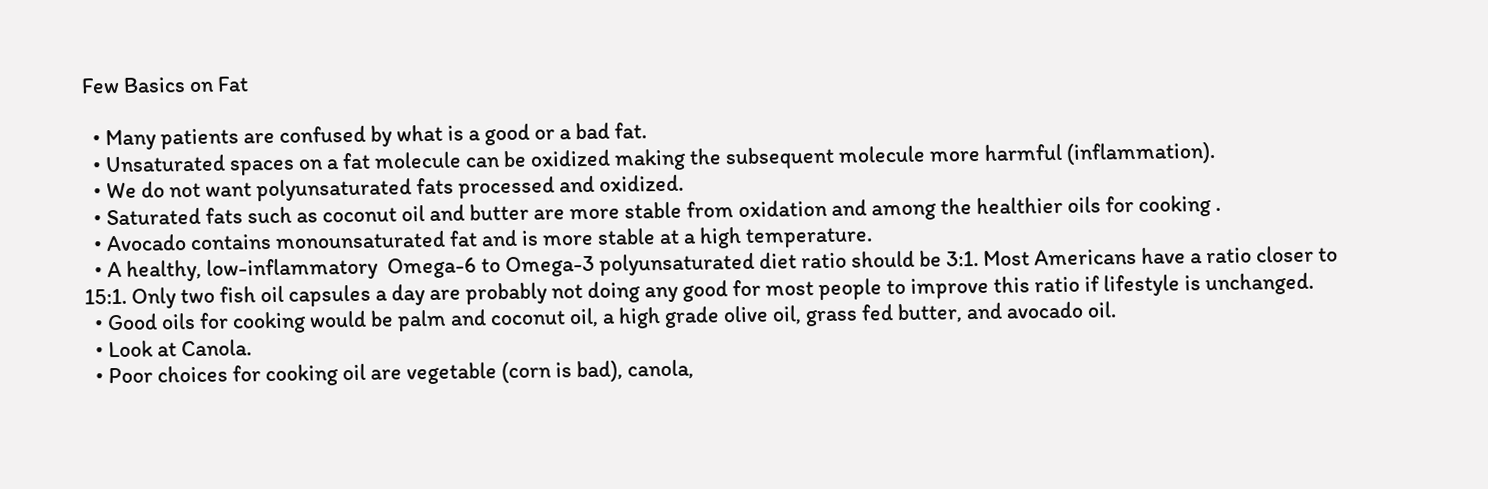Few Basics on Fat

  • Many patients are confused by what is a good or a bad fat.
  • Unsaturated spaces on a fat molecule can be oxidized making the subsequent molecule more harmful (inflammation).
  • We do not want polyunsaturated fats processed and oxidized.
  • Saturated fats such as coconut oil and butter are more stable from oxidation and among the healthier oils for cooking .
  • Avocado contains monounsaturated fat and is more stable at a high temperature.
  • A healthy, low-inflammatory  Omega-6 to Omega-3 polyunsaturated diet ratio should be 3:1. Most Americans have a ratio closer to 15:1. Only two fish oil capsules a day are probably not doing any good for most people to improve this ratio if lifestyle is unchanged.
  • Good oils for cooking would be palm and coconut oil, a high grade olive oil, grass fed butter, and avocado oil.
  • Look at Canola.
  • Poor choices for cooking oil are vegetable (corn is bad), canola,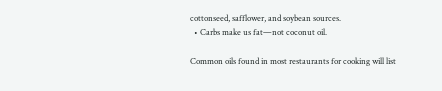cottonseed, safflower, and soybean sources.
  • Carbs make us fat—not coconut oil.

Common oils found in most restaurants for cooking will list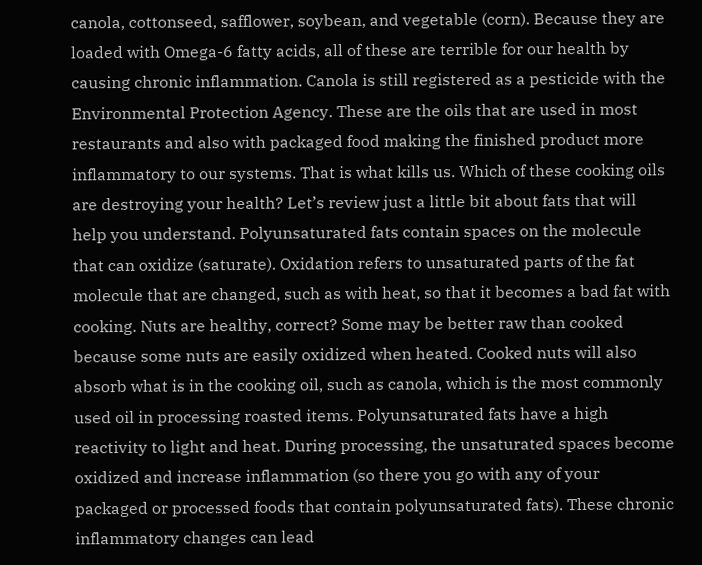canola, cottonseed, safflower, soybean, and vegetable (corn). Because they are loaded with Omega-6 fatty acids, all of these are terrible for our health by causing chronic inflammation. Canola is still registered as a pesticide with the Environmental Protection Agency. These are the oils that are used in most restaurants and also with packaged food making the finished product more inflammatory to our systems. That is what kills us. Which of these cooking oils are destroying your health? Let’s review just a little bit about fats that will help you understand. Polyunsaturated fats contain spaces on the molecule that can oxidize (saturate). Oxidation refers to unsaturated parts of the fat molecule that are changed, such as with heat, so that it becomes a bad fat with cooking. Nuts are healthy, correct? Some may be better raw than cooked because some nuts are easily oxidized when heated. Cooked nuts will also absorb what is in the cooking oil, such as canola, which is the most commonly used oil in processing roasted items. Polyunsaturated fats have a high reactivity to light and heat. During processing, the unsaturated spaces become oxidized and increase inflammation (so there you go with any of your packaged or processed foods that contain polyunsaturated fats). These chronic inflammatory changes can lead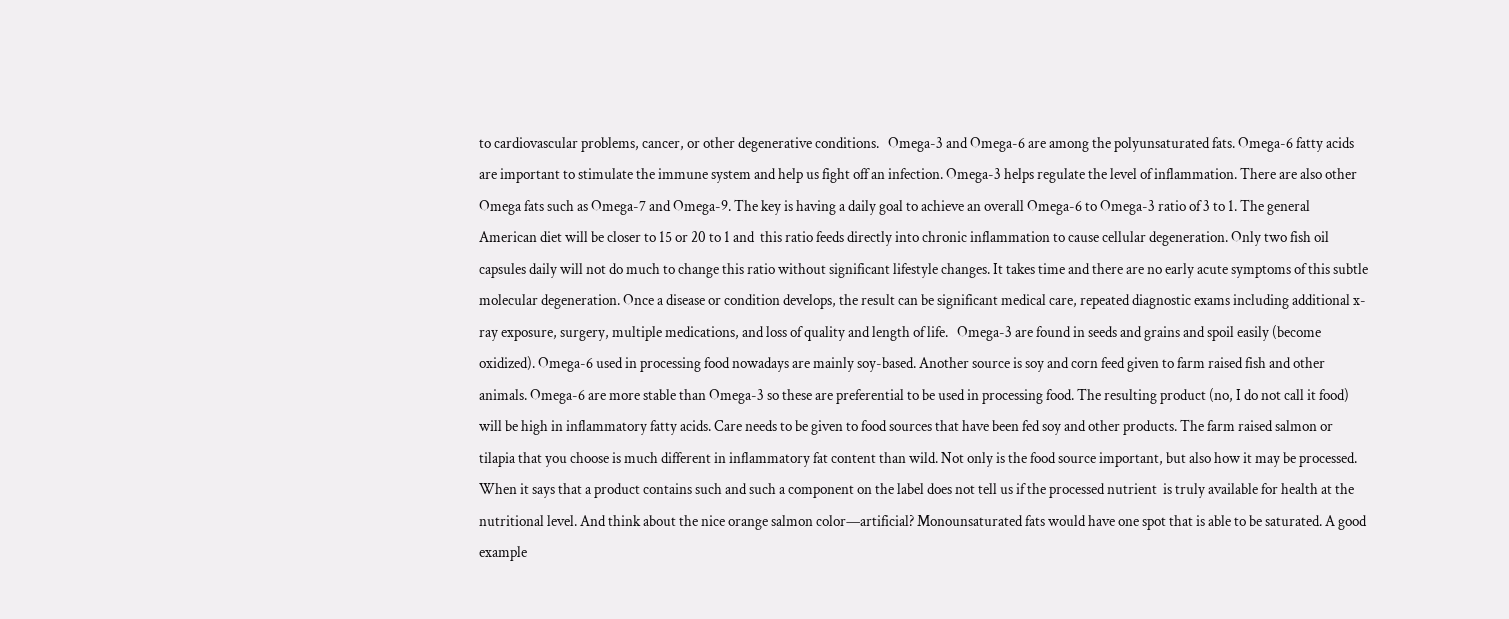to cardiovascular problems, cancer, or other degenerative conditions.   Omega-3 and Omega-6 are among the polyunsaturated fats. Omega-6 fatty acids are important to stimulate the immune system and help us fight off an infection. Omega-3 helps regulate the level of inflammation. There are also other Omega fats such as Omega-7 and Omega-9. The key is having a daily goal to achieve an overall Omega-6 to Omega-3 ratio of 3 to 1. The general American diet will be closer to 15 or 20 to 1 and  this ratio feeds directly into chronic inflammation to cause cellular degeneration. Only two fish oil capsules daily will not do much to change this ratio without significant lifestyle changes. It takes time and there are no early acute symptoms of this subtle molecular degeneration. Once a disease or condition develops, the result can be significant medical care, repeated diagnostic exams including additional x-ray exposure, surgery, multiple medications, and loss of quality and length of life.   Omega-3 are found in seeds and grains and spoil easily (become oxidized). Omega-6 used in processing food nowadays are mainly soy-based. Another source is soy and corn feed given to farm raised fish and other animals. Omega-6 are more stable than Omega-3 so these are preferential to be used in processing food. The resulting product (no, I do not call it food) will be high in inflammatory fatty acids. Care needs to be given to food sources that have been fed soy and other products. The farm raised salmon or tilapia that you choose is much different in inflammatory fat content than wild. Not only is the food source important, but also how it may be processed. When it says that a product contains such and such a component on the label does not tell us if the processed nutrient  is truly available for health at the nutritional level. And think about the nice orange salmon color—artificial? Monounsaturated fats would have one spot that is able to be saturated. A good example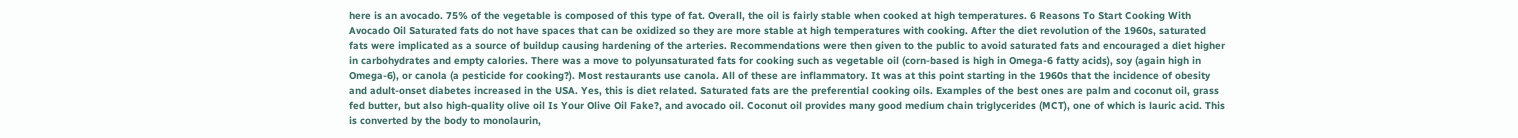here is an avocado. 75% of the vegetable is composed of this type of fat. Overall, the oil is fairly stable when cooked at high temperatures. 6 Reasons To Start Cooking With Avocado Oil Saturated fats do not have spaces that can be oxidized so they are more stable at high temperatures with cooking. After the diet revolution of the 1960s, saturated fats were implicated as a source of buildup causing hardening of the arteries. Recommendations were then given to the public to avoid saturated fats and encouraged a diet higher in carbohydrates and empty calories. There was a move to polyunsaturated fats for cooking such as vegetable oil (corn-based is high in Omega-6 fatty acids), soy (again high in Omega-6), or canola (a pesticide for cooking?). Most restaurants use canola. All of these are inflammatory. It was at this point starting in the 1960s that the incidence of obesity and adult-onset diabetes increased in the USA. Yes, this is diet related. Saturated fats are the preferential cooking oils. Examples of the best ones are palm and coconut oil, grass fed butter, but also high-quality olive oil Is Your Olive Oil Fake?, and avocado oil. Coconut oil provides many good medium chain triglycerides (MCT), one of which is lauric acid. This is converted by the body to monolaurin,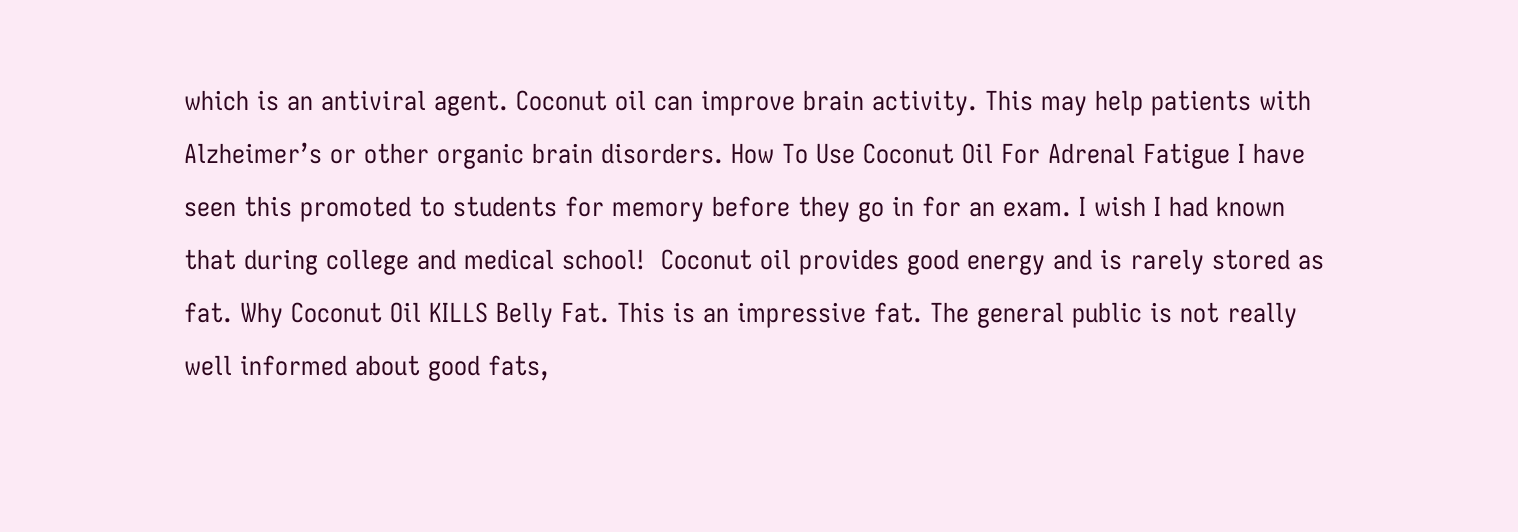which is an antiviral agent. Coconut oil can improve brain activity. This may help patients with Alzheimer’s or other organic brain disorders. How To Use Coconut Oil For Adrenal Fatigue I have seen this promoted to students for memory before they go in for an exam. I wish I had known that during college and medical school!  Coconut oil provides good energy and is rarely stored as fat. Why Coconut Oil KILLS Belly Fat. This is an impressive fat. The general public is not really well informed about good fats,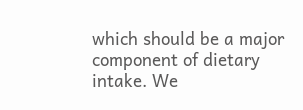which should be a major component of dietary intake. We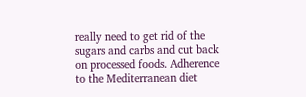really need to get rid of the sugars and carbs and cut back on processed foods. Adherence to the Mediterranean diet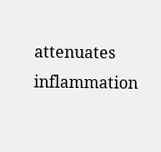attenuates inflammation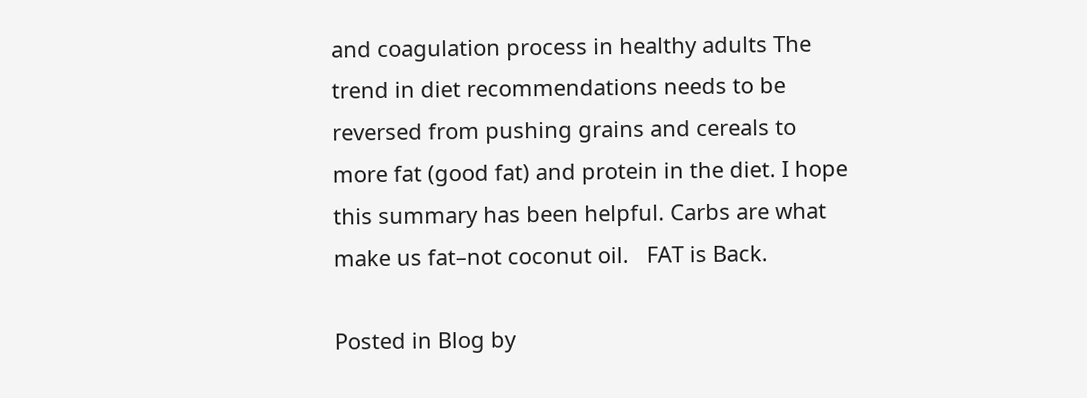and coagulation process in healthy adults The trend in diet recommendations needs to be reversed from pushing grains and cereals to more fat (good fat) and protein in the diet. I hope this summary has been helpful. Carbs are what make us fat–not coconut oil.   FAT is Back.

Posted in Blog by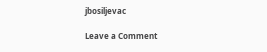jbosiljevac

Leave a Comment